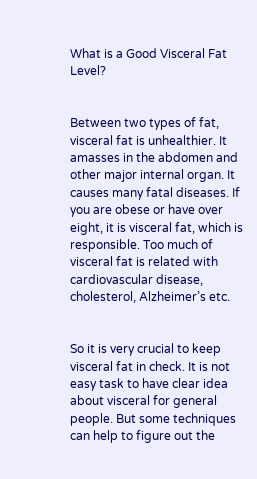What is a Good Visceral Fat Level?


Between two types of fat, visceral fat is unhealthier. It amasses in the abdomen and other major internal organ. It causes many fatal diseases. If you are obese or have over eight, it is visceral fat, which is responsible. Too much of visceral fat is related with cardiovascular disease, cholesterol, Alzheimer’s etc.


So it is very crucial to keep visceral fat in check. It is not easy task to have clear idea about visceral for general people. But some techniques can help to figure out the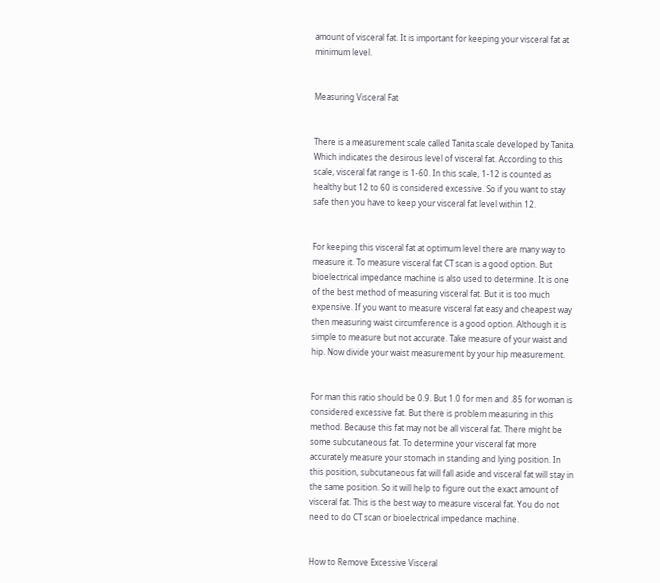amount of visceral fat. It is important for keeping your visceral fat at minimum level.


Measuring Visceral Fat


There is a measurement scale called Tanita scale developed by Tanita. Which indicates the desirous level of visceral fat. According to this scale, visceral fat range is 1-60. In this scale, 1-12 is counted as healthy but 12 to 60 is considered excessive. So if you want to stay safe then you have to keep your visceral fat level within 12.


For keeping this visceral fat at optimum level there are many way to measure it. To measure visceral fat CT scan is a good option. But bioelectrical impedance machine is also used to determine. It is one of the best method of measuring visceral fat. But it is too much expensive. If you want to measure visceral fat easy and cheapest way then measuring waist circumference is a good option. Although it is simple to measure but not accurate. Take measure of your waist and hip. Now divide your waist measurement by your hip measurement.


For man this ratio should be 0.9. But 1.0 for men and .85 for woman is considered excessive fat. But there is problem measuring in this method. Because this fat may not be all visceral fat. There might be some subcutaneous fat. To determine your visceral fat more accurately measure your stomach in standing and lying position. In this position, subcutaneous fat will fall aside and visceral fat will stay in the same position. So it will help to figure out the exact amount of visceral fat. This is the best way to measure visceral fat. You do not need to do CT scan or bioelectrical impedance machine.


How to Remove Excessive Visceral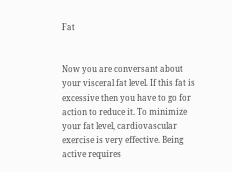Fat


Now you are conversant about your visceral fat level. If this fat is excessive then you have to go for action to reduce it. To minimize your fat level, cardiovascular exercise is very effective. Being active requires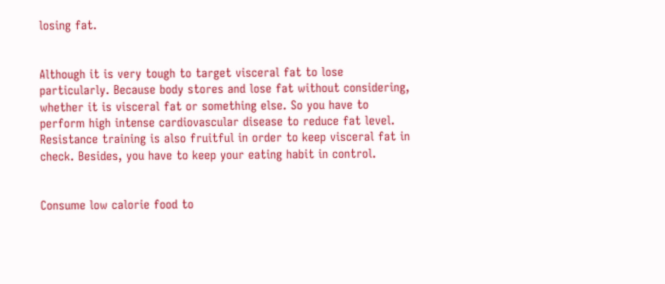losing fat.


Although it is very tough to target visceral fat to lose particularly. Because body stores and lose fat without considering, whether it is visceral fat or something else. So you have to perform high intense cardiovascular disease to reduce fat level. Resistance training is also fruitful in order to keep visceral fat in check. Besides, you have to keep your eating habit in control.


Consume low calorie food to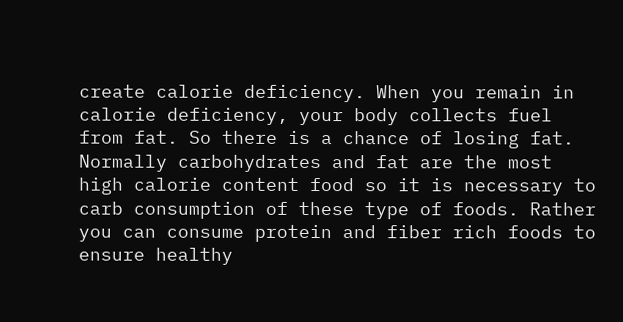create calorie deficiency. When you remain in calorie deficiency, your body collects fuel from fat. So there is a chance of losing fat. Normally carbohydrates and fat are the most high calorie content food so it is necessary to carb consumption of these type of foods. Rather you can consume protein and fiber rich foods to ensure healthy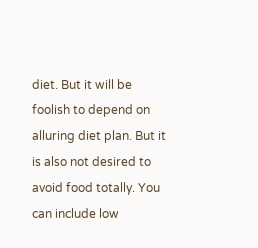diet. But it will be foolish to depend on alluring diet plan. But it is also not desired to avoid food totally. You can include low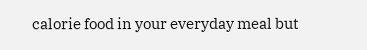calorie food in your everyday meal but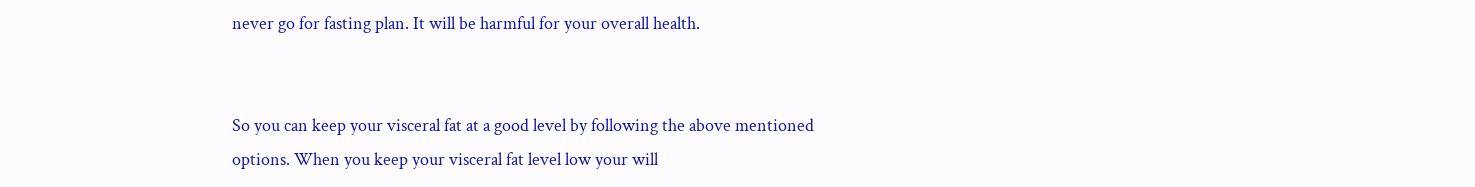never go for fasting plan. It will be harmful for your overall health.


So you can keep your visceral fat at a good level by following the above mentioned options. When you keep your visceral fat level low your will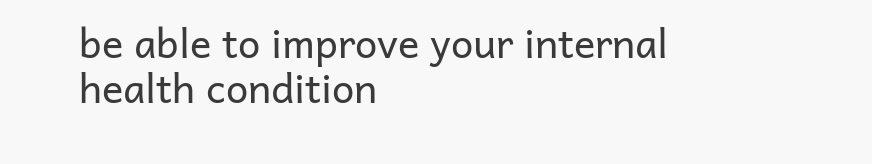be able to improve your internal health condition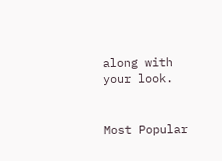along with your look.


Most Popular